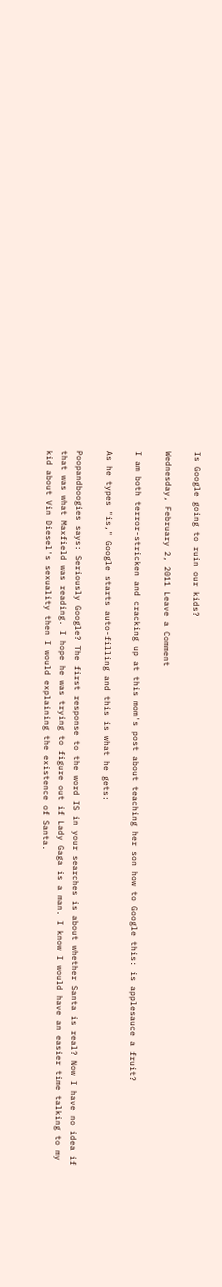Is Google going to ruin our kids?

Wednesday, February 2, 2011 Leave a Comment

I am both terror-stricken and cracking up at this mom's post about teaching her son how to Google this: is applesauce a fruit?

As he types "is," Google starts auto-filling and this is what he gets:

Poopandboogies says: Seriously Google? The first response to the word IS in your searches is about whether Santa is real? Now I have no idea if that was what Maxfield was reading. I hope he was trying to figure out if Lady Gaga is a man. I know I would have an easier time talking to my kid about Vin Diesel's sexuality then I would explaining the existence of Santa.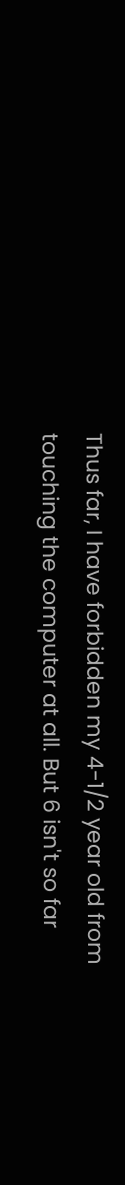Thus far, I have forbidden my 4-1/2 year old from touching the computer at all. But 6 isn't so far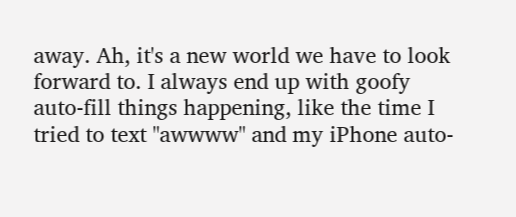away. Ah, it's a new world we have to look forward to. I always end up with goofy auto-fill things happening, like the time I tried to text "awwww" and my iPhone auto-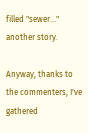filled "sewer..." another story.

Anyway, thanks to the commenters, I've gathered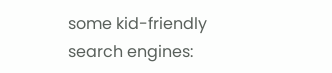some kid-friendly search engines: